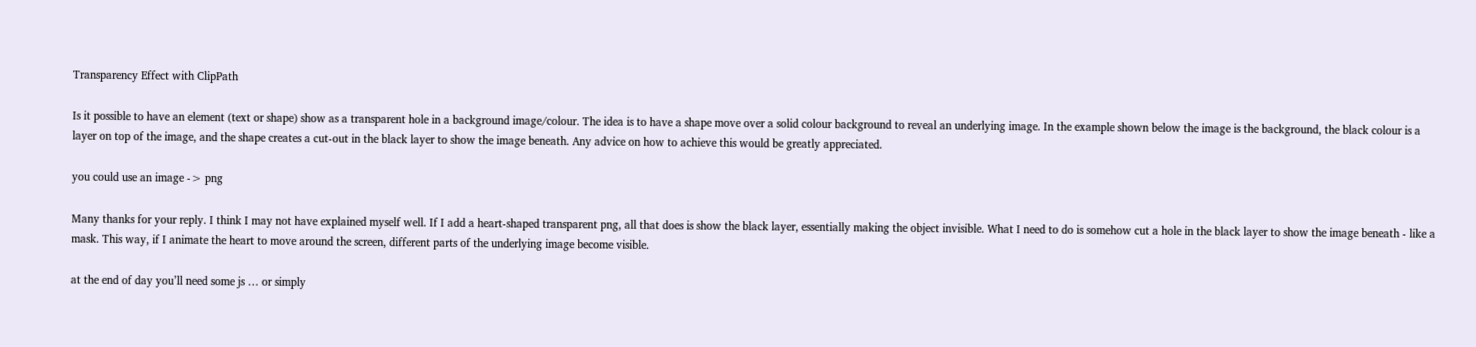Transparency Effect with ClipPath

Is it possible to have an element (text or shape) show as a transparent hole in a background image/colour. The idea is to have a shape move over a solid colour background to reveal an underlying image. In the example shown below the image is the background, the black colour is a layer on top of the image, and the shape creates a cut-out in the black layer to show the image beneath. Any advice on how to achieve this would be greatly appreciated.

you could use an image -> png

Many thanks for your reply. I think I may not have explained myself well. If I add a heart-shaped transparent png, all that does is show the black layer, essentially making the object invisible. What I need to do is somehow cut a hole in the black layer to show the image beneath - like a mask. This way, if I animate the heart to move around the screen, different parts of the underlying image become visible.

at the end of day you’ll need some js … or simply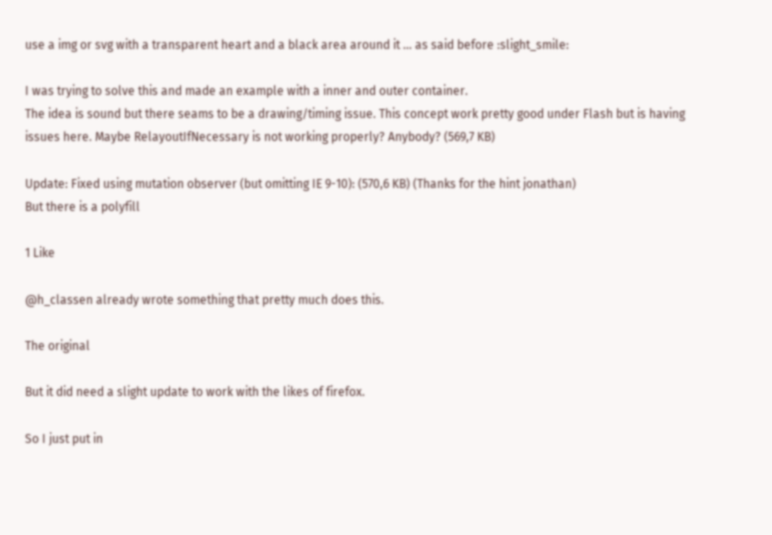use a img or svg with a transparent heart and a black area around it … as said before :slight_smile:

I was trying to solve this and made an example with a inner and outer container.
The idea is sound but there seams to be a drawing/timing issue. This concept work pretty good under Flash but is having issues here. Maybe RelayoutIfNecessary is not working properly? Anybody? (569,7 KB)

Update: Fixed using mutation observer (but omitting IE 9-10): (570,6 KB) (Thanks for the hint jonathan)
But there is a polyfill

1 Like

@h_classen already wrote something that pretty much does this.

The original

But it did need a slight update to work with the likes of firefox.

So I just put in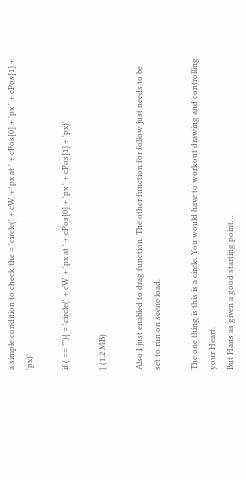a simple condition to check the = 'circle(' + cW + 'px at ' + cPos[0] + 'px ' + cPos[1] + 'px)'

if ( == ""){ = 'circle(' + cW + 'px at ' + cPos[0] + 'px ' + cPos[1] + 'px)'

} (1.2 MB)

Also I just enabled to drag function. The other function for follow just needs to be set to run on scene load.

The one thing is this is a circle. You would have to workout drawing and controlling your Heart.
But Hans as given a good starting point…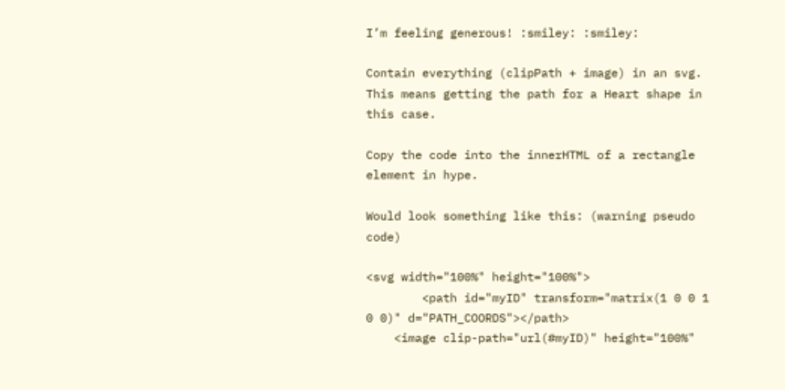I’m feeling generous! :smiley: :smiley:

Contain everything (clipPath + image) in an svg. This means getting the path for a Heart shape in this case.

Copy the code into the innerHTML of a rectangle element in hype.

Would look something like this: (warning pseudo code)

<svg width="100%" height="100%">
        <path id="myID" transform="matrix(1 0 0 1 0 0)" d="PATH_COORDS"></path>
    <image clip-path="url(#myID)" height="100%"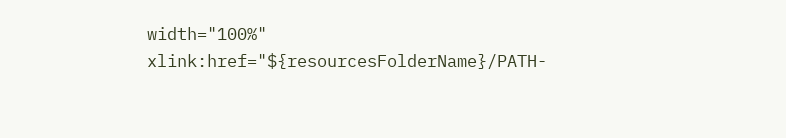width="100%" xlink:href="${resourcesFolderName}/PATH-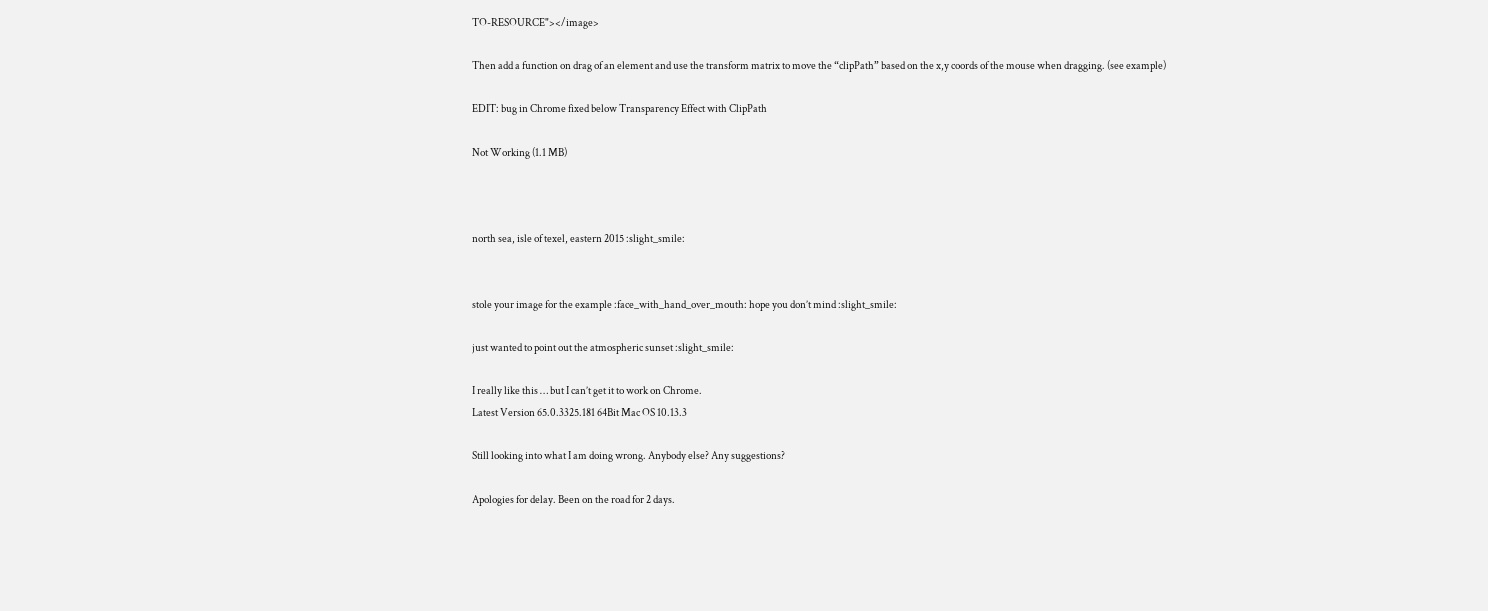TO-RESOURCE"></image>

Then add a function on drag of an element and use the transform matrix to move the “clipPath” based on the x,y coords of the mouse when dragging. (see example)

EDIT: bug in Chrome fixed below Transparency Effect with ClipPath

Not Working (1.1 MB)



north sea, isle of texel, eastern 2015 :slight_smile:


stole your image for the example :face_with_hand_over_mouth: hope you don’t mind :slight_smile:

just wanted to point out the atmospheric sunset :slight_smile:

I really like this … but I can’t get it to work on Chrome.
Latest Version 65.0.3325.181 64Bit Mac OS 10.13.3

Still looking into what I am doing wrong. Anybody else? Any suggestions?

Apologies for delay. Been on the road for 2 days.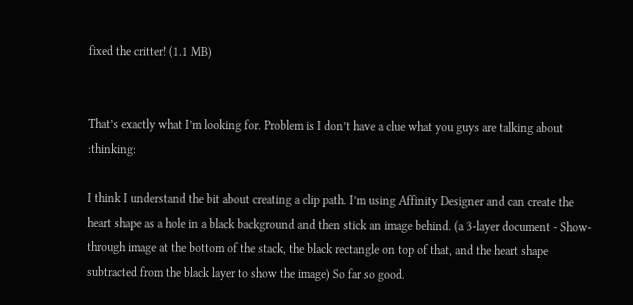fixed the critter! (1.1 MB)


That’s exactly what I’m looking for. Problem is I don’t have a clue what you guys are talking about :thinking:

I think I understand the bit about creating a clip path. I’m using Affinity Designer and can create the heart shape as a hole in a black background and then stick an image behind. (a 3-layer document - Show-through image at the bottom of the stack, the black rectangle on top of that, and the heart shape subtracted from the black layer to show the image) So far so good.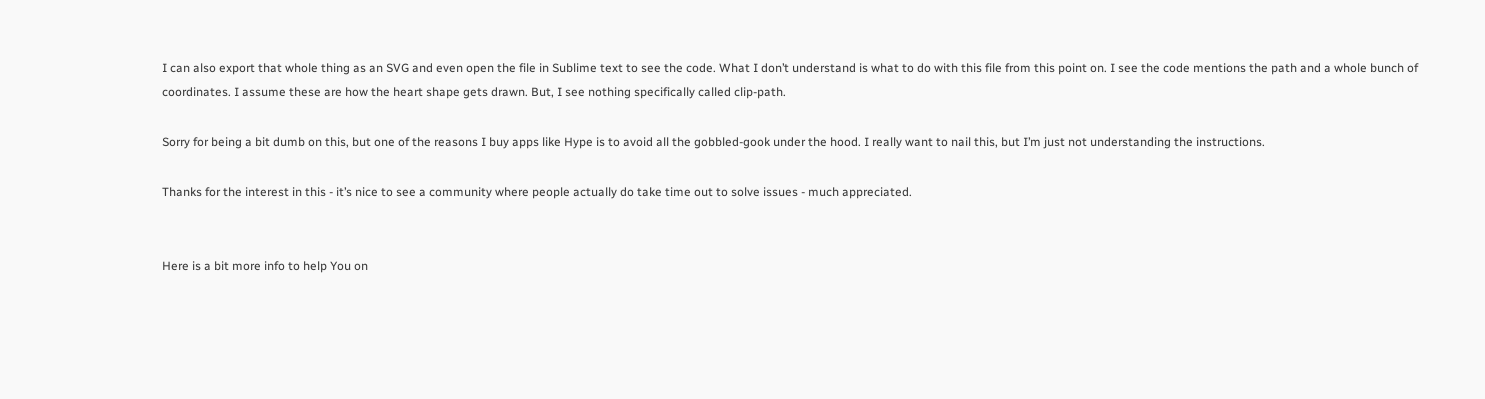I can also export that whole thing as an SVG and even open the file in Sublime text to see the code. What I don’t understand is what to do with this file from this point on. I see the code mentions the path and a whole bunch of coordinates. I assume these are how the heart shape gets drawn. But, I see nothing specifically called clip-path.

Sorry for being a bit dumb on this, but one of the reasons I buy apps like Hype is to avoid all the gobbled-gook under the hood. I really want to nail this, but I’m just not understanding the instructions.

Thanks for the interest in this - it’s nice to see a community where people actually do take time out to solve issues - much appreciated.


Here is a bit more info to help You on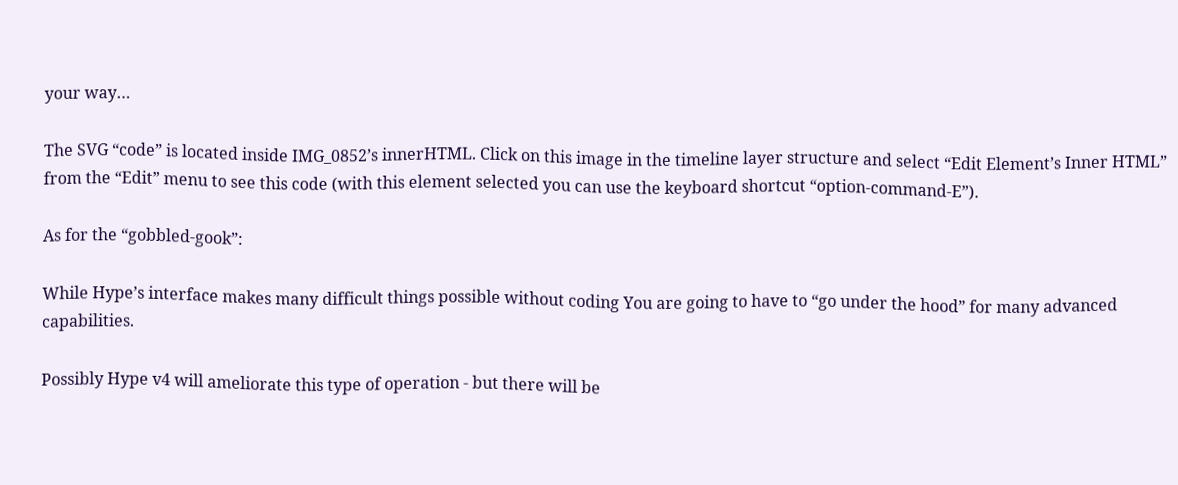your way…

The SVG “code” is located inside IMG_0852’s innerHTML. Click on this image in the timeline layer structure and select “Edit Element’s Inner HTML” from the “Edit” menu to see this code (with this element selected you can use the keyboard shortcut “option-command-E”).

As for the “gobbled-gook”:

While Hype’s interface makes many difficult things possible without coding You are going to have to “go under the hood” for many advanced capabilities.

Possibly Hype v4 will ameliorate this type of operation - but there will be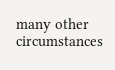many other circumstances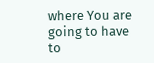where You are going to have to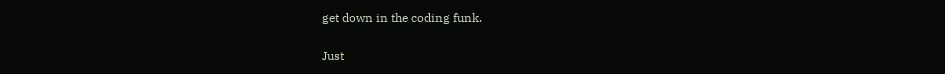get down in the coding funk.

Just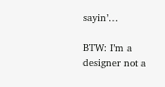sayin’…

BTW: I’m a designer not a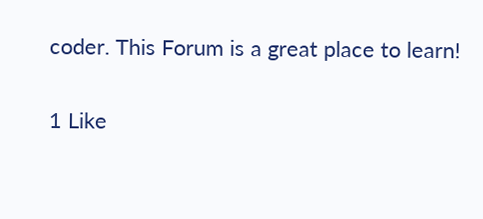coder. This Forum is a great place to learn!

1 Like